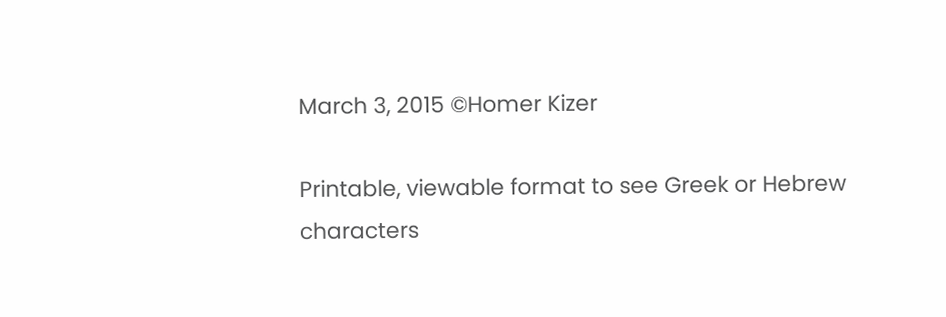March 3, 2015 ©Homer Kizer

Printable, viewable format to see Greek or Hebrew characters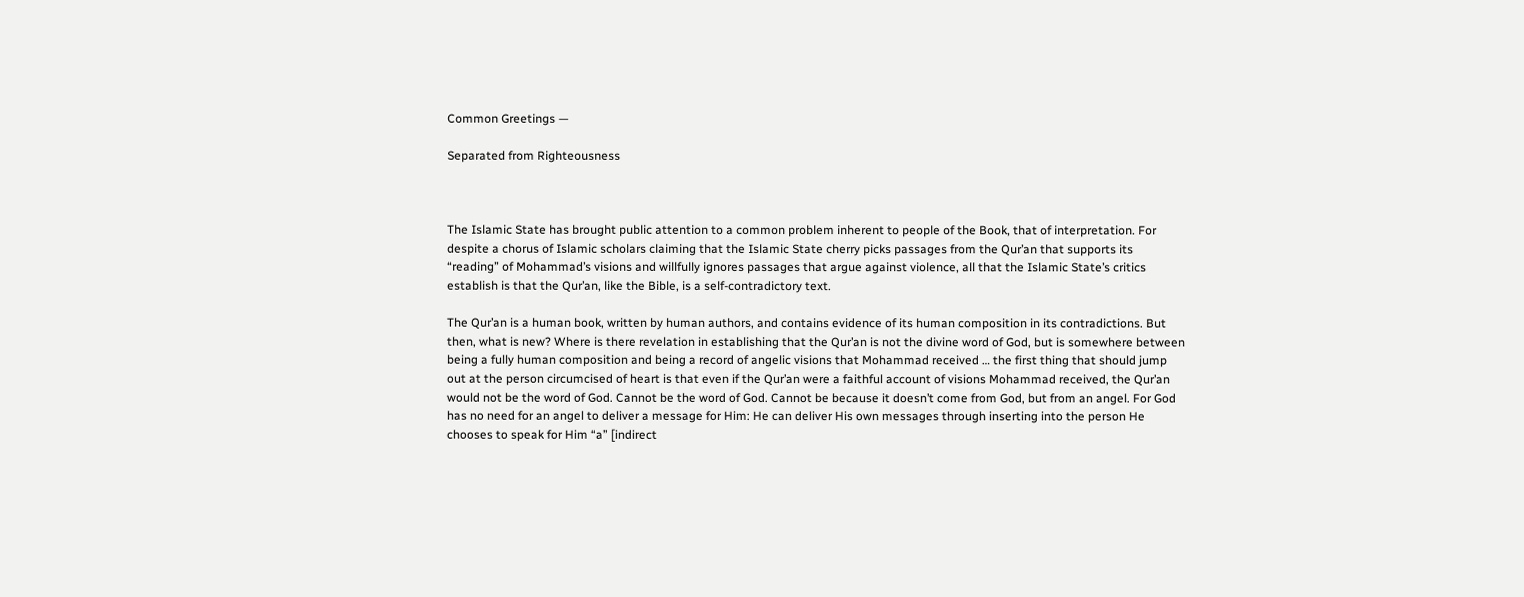Common Greetings —

Separated from Righteousness



The Islamic State has brought public attention to a common problem inherent to people of the Book, that of interpretation. For despite a chorus of Islamic scholars claiming that the Islamic State cherry picks passages from the Qur’an that supports its “reading” of Mohammad’s visions and willfully ignores passages that argue against violence, all that the Islamic State’s critics establish is that the Qur’an, like the Bible, is a self-contradictory text.

The Qur’an is a human book, written by human authors, and contains evidence of its human composition in its contradictions. But then, what is new? Where is there revelation in establishing that the Qur’an is not the divine word of God, but is somewhere between being a fully human composition and being a record of angelic visions that Mohammad received … the first thing that should jump out at the person circumcised of heart is that even if the Qur’an were a faithful account of visions Mohammad received, the Qur’an would not be the word of God. Cannot be the word of God. Cannot be because it doesn’t come from God, but from an angel. For God has no need for an angel to deliver a message for Him: He can deliver His own messages through inserting into the person He chooses to speak for Him “a” [indirect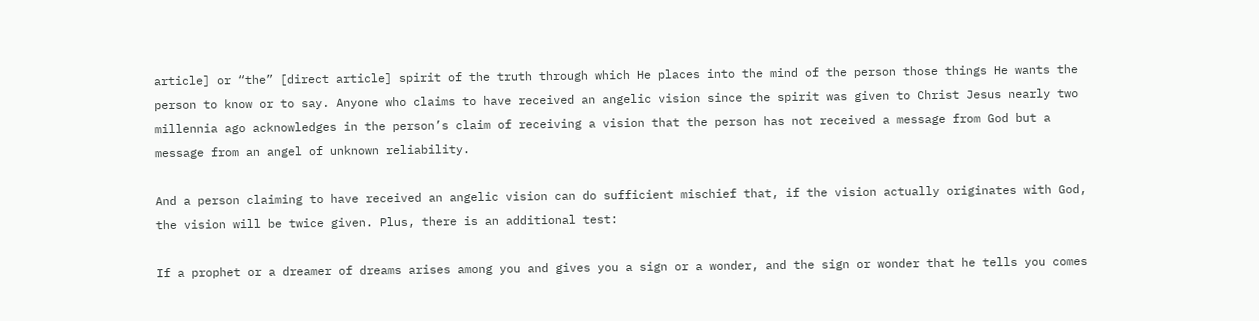article] or “the” [direct article] spirit of the truth through which He places into the mind of the person those things He wants the person to know or to say. Anyone who claims to have received an angelic vision since the spirit was given to Christ Jesus nearly two millennia ago acknowledges in the person’s claim of receiving a vision that the person has not received a message from God but a message from an angel of unknown reliability.

And a person claiming to have received an angelic vision can do sufficient mischief that, if the vision actually originates with God, the vision will be twice given. Plus, there is an additional test:

If a prophet or a dreamer of dreams arises among you and gives you a sign or a wonder, and the sign or wonder that he tells you comes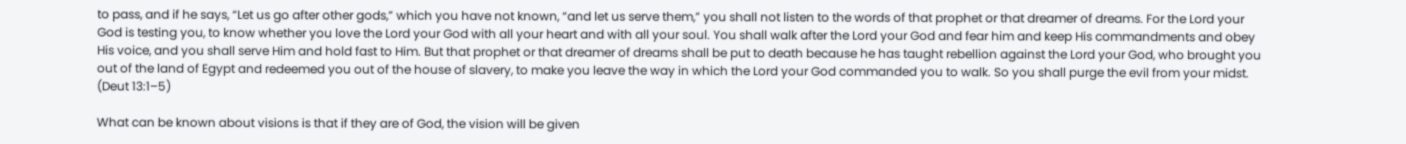to pass, and if he says, “Let us go after other gods,” which you have not known, “and let us serve them,” you shall not listen to the words of that prophet or that dreamer of dreams. For the Lord your God is testing you, to know whether you love the Lord your God with all your heart and with all your soul. You shall walk after the Lord your God and fear him and keep His commandments and obey His voice, and you shall serve Him and hold fast to Him. But that prophet or that dreamer of dreams shall be put to death because he has taught rebellion against the Lord your God, who brought you out of the land of Egypt and redeemed you out of the house of slavery, to make you leave the way in which the Lord your God commanded you to walk. So you shall purge the evil from your midst. (Deut 13:1–5)

What can be known about visions is that if they are of God, the vision will be given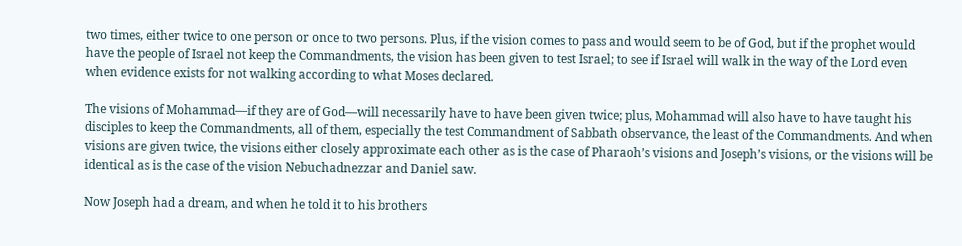two times, either twice to one person or once to two persons. Plus, if the vision comes to pass and would seem to be of God, but if the prophet would have the people of Israel not keep the Commandments, the vision has been given to test Israel; to see if Israel will walk in the way of the Lord even when evidence exists for not walking according to what Moses declared.

The visions of Mohammad—if they are of God—will necessarily have to have been given twice; plus, Mohammad will also have to have taught his disciples to keep the Commandments, all of them, especially the test Commandment of Sabbath observance, the least of the Commandments. And when visions are given twice, the visions either closely approximate each other as is the case of Pharaoh’s visions and Joseph’s visions, or the visions will be identical as is the case of the vision Nebuchadnezzar and Daniel saw.

Now Joseph had a dream, and when he told it to his brothers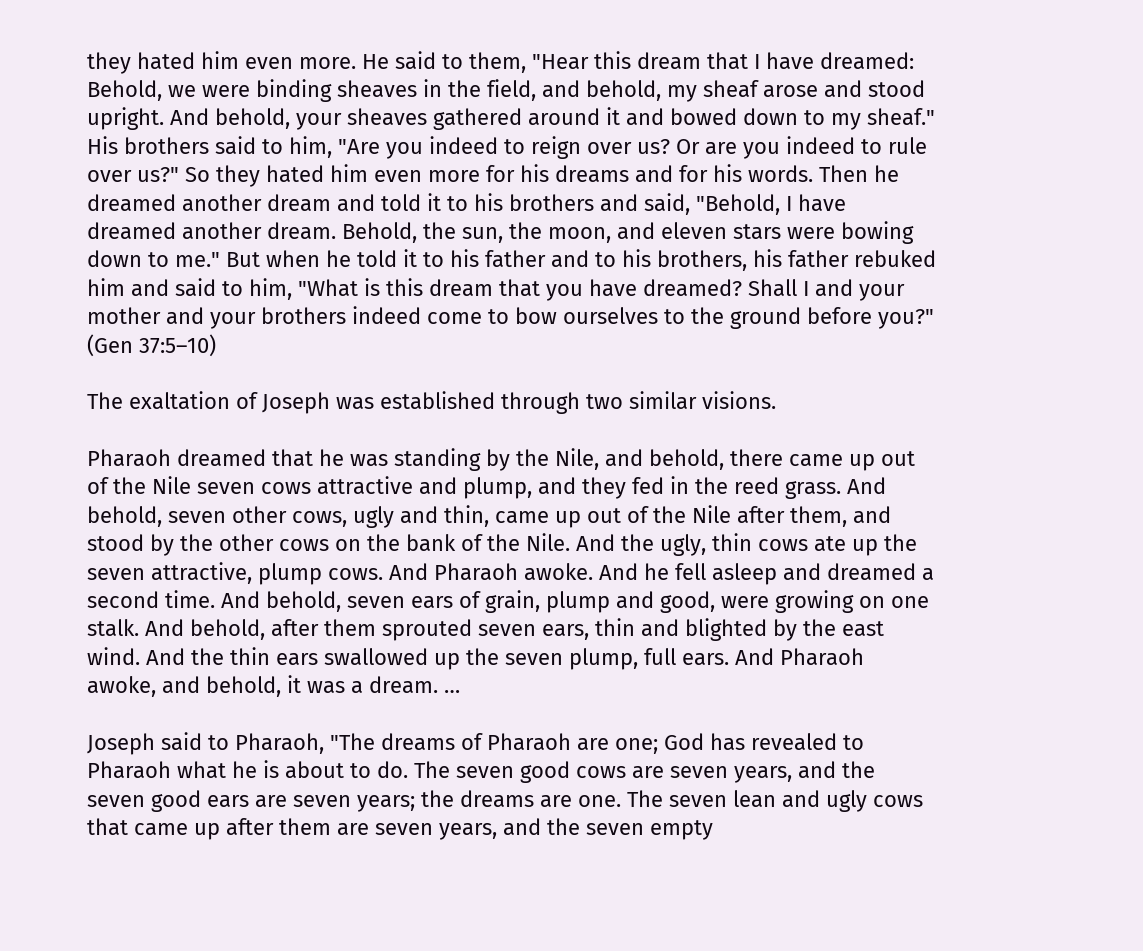they hated him even more. He said to them, "Hear this dream that I have dreamed: Behold, we were binding sheaves in the field, and behold, my sheaf arose and stood upright. And behold, your sheaves gathered around it and bowed down to my sheaf." His brothers said to him, "Are you indeed to reign over us? Or are you indeed to rule over us?" So they hated him even more for his dreams and for his words. Then he dreamed another dream and told it to his brothers and said, "Behold, I have dreamed another dream. Behold, the sun, the moon, and eleven stars were bowing down to me." But when he told it to his father and to his brothers, his father rebuked him and said to him, "What is this dream that you have dreamed? Shall I and your mother and your brothers indeed come to bow ourselves to the ground before you?" (Gen 37:5–10)

The exaltation of Joseph was established through two similar visions.

Pharaoh dreamed that he was standing by the Nile, and behold, there came up out of the Nile seven cows attractive and plump, and they fed in the reed grass. And behold, seven other cows, ugly and thin, came up out of the Nile after them, and stood by the other cows on the bank of the Nile. And the ugly, thin cows ate up the seven attractive, plump cows. And Pharaoh awoke. And he fell asleep and dreamed a second time. And behold, seven ears of grain, plump and good, were growing on one stalk. And behold, after them sprouted seven ears, thin and blighted by the east wind. And the thin ears swallowed up the seven plump, full ears. And Pharaoh awoke, and behold, it was a dream. …

Joseph said to Pharaoh, "The dreams of Pharaoh are one; God has revealed to Pharaoh what he is about to do. The seven good cows are seven years, and the seven good ears are seven years; the dreams are one. The seven lean and ugly cows that came up after them are seven years, and the seven empty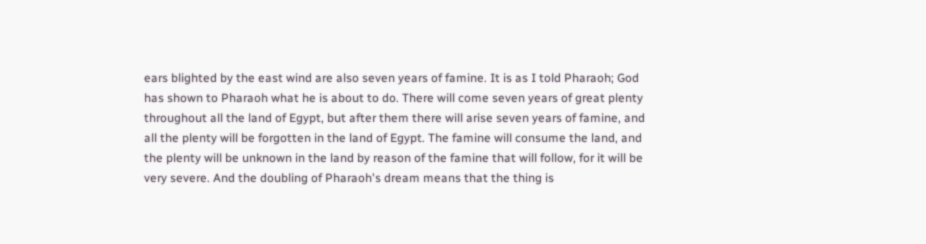ears blighted by the east wind are also seven years of famine. It is as I told Pharaoh; God has shown to Pharaoh what he is about to do. There will come seven years of great plenty throughout all the land of Egypt, but after them there will arise seven years of famine, and all the plenty will be forgotten in the land of Egypt. The famine will consume the land, and the plenty will be unknown in the land by reason of the famine that will follow, for it will be very severe. And the doubling of Pharaoh's dream means that the thing is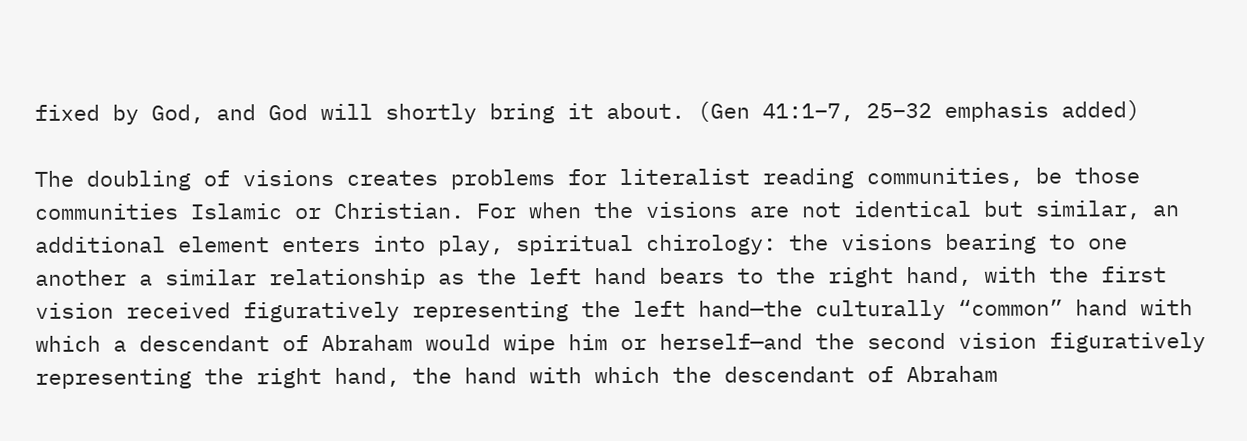fixed by God, and God will shortly bring it about. (Gen 41:1–7, 25–32 emphasis added)

The doubling of visions creates problems for literalist reading communities, be those communities Islamic or Christian. For when the visions are not identical but similar, an additional element enters into play, spiritual chirology: the visions bearing to one another a similar relationship as the left hand bears to the right hand, with the first vision received figuratively representing the left hand—the culturally “common” hand with which a descendant of Abraham would wipe him or herself—and the second vision figuratively representing the right hand, the hand with which the descendant of Abraham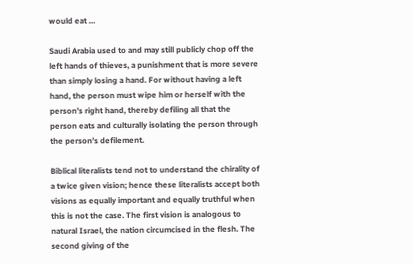would eat …

Saudi Arabia used to and may still publicly chop off the left hands of thieves, a punishment that is more severe than simply losing a hand. For without having a left hand, the person must wipe him or herself with the person’s right hand, thereby defiling all that the person eats and culturally isolating the person through the person’s defilement.

Biblical literalists tend not to understand the chirality of a twice given vision; hence these literalists accept both visions as equally important and equally truthful when this is not the case. The first vision is analogous to natural Israel, the nation circumcised in the flesh. The second giving of the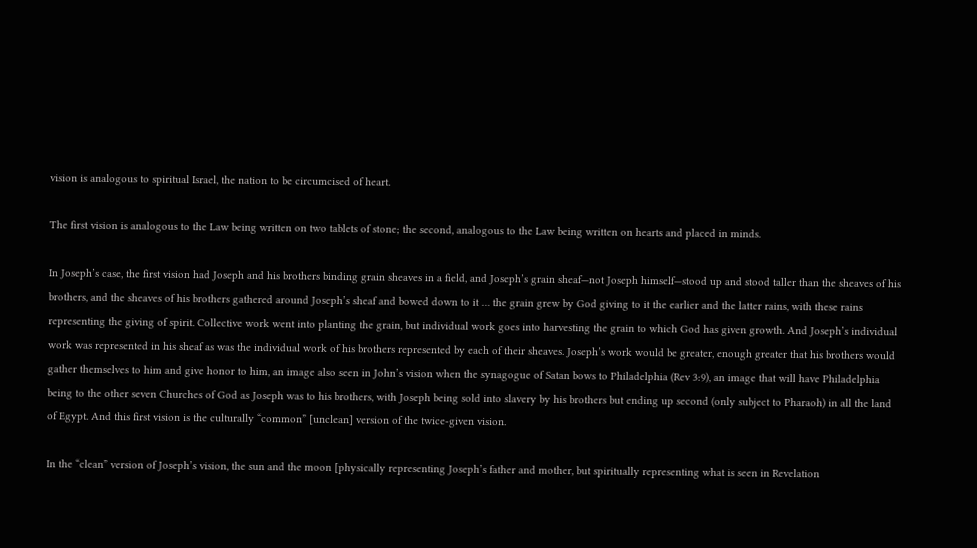vision is analogous to spiritual Israel, the nation to be circumcised of heart.

The first vision is analogous to the Law being written on two tablets of stone; the second, analogous to the Law being written on hearts and placed in minds.

In Joseph’s case, the first vision had Joseph and his brothers binding grain sheaves in a field, and Joseph’s grain sheaf—not Joseph himself—stood up and stood taller than the sheaves of his brothers, and the sheaves of his brothers gathered around Joseph’s sheaf and bowed down to it … the grain grew by God giving to it the earlier and the latter rains, with these rains representing the giving of spirit. Collective work went into planting the grain, but individual work goes into harvesting the grain to which God has given growth. And Joseph’s individual work was represented in his sheaf as was the individual work of his brothers represented by each of their sheaves. Joseph’s work would be greater, enough greater that his brothers would gather themselves to him and give honor to him, an image also seen in John’s vision when the synagogue of Satan bows to Philadelphia (Rev 3:9), an image that will have Philadelphia being to the other seven Churches of God as Joseph was to his brothers, with Joseph being sold into slavery by his brothers but ending up second (only subject to Pharaoh) in all the land of Egypt. And this first vision is the culturally “common” [unclean] version of the twice-given vision.

In the “clean” version of Joseph’s vision, the sun and the moon [physically representing Joseph’s father and mother, but spiritually representing what is seen in Revelation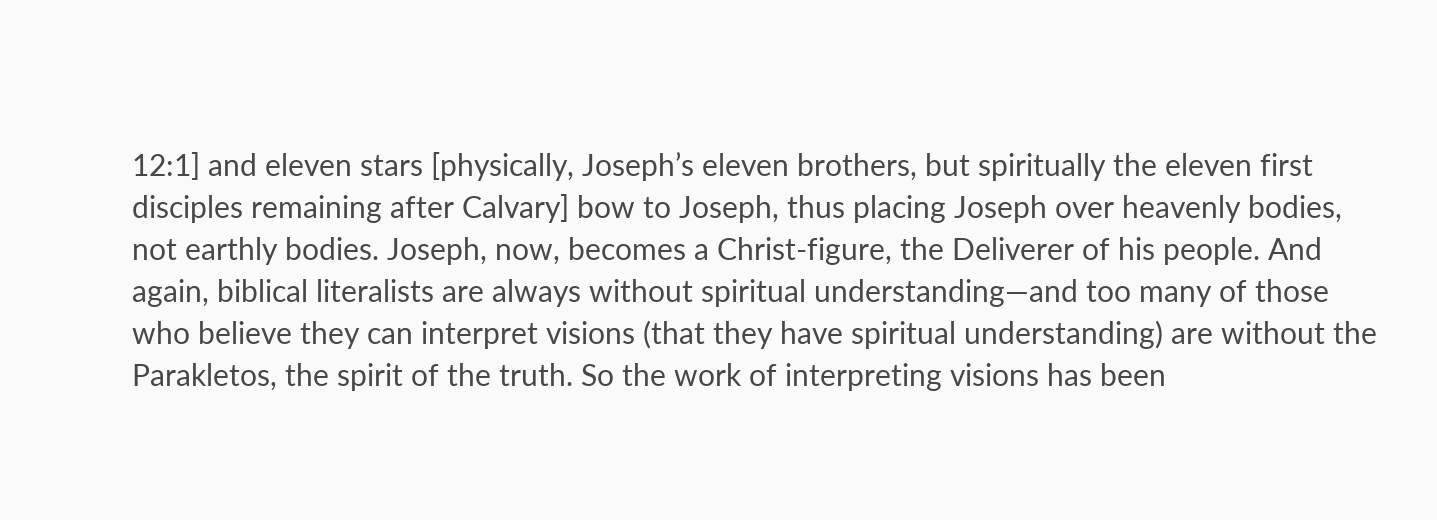12:1] and eleven stars [physically, Joseph’s eleven brothers, but spiritually the eleven first disciples remaining after Calvary] bow to Joseph, thus placing Joseph over heavenly bodies, not earthly bodies. Joseph, now, becomes a Christ-figure, the Deliverer of his people. And again, biblical literalists are always without spiritual understanding—and too many of those who believe they can interpret visions (that they have spiritual understanding) are without the Parakletos, the spirit of the truth. So the work of interpreting visions has been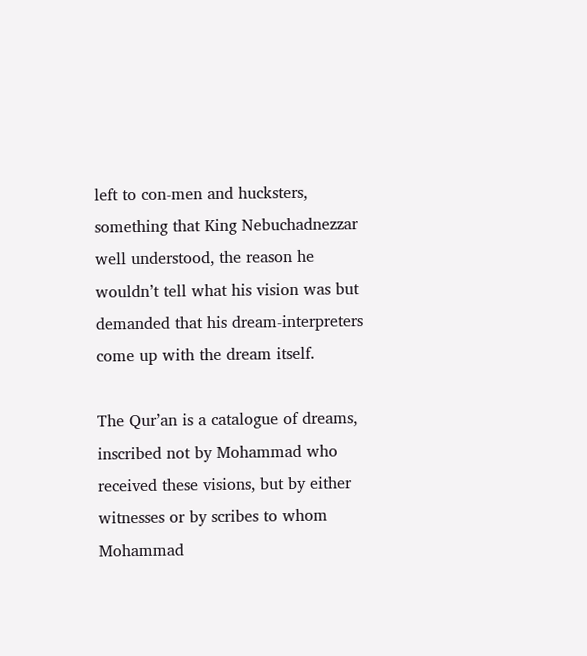left to con-men and hucksters, something that King Nebuchadnezzar well understood, the reason he wouldn’t tell what his vision was but demanded that his dream-interpreters come up with the dream itself.

The Qur’an is a catalogue of dreams, inscribed not by Mohammad who received these visions, but by either witnesses or by scribes to whom Mohammad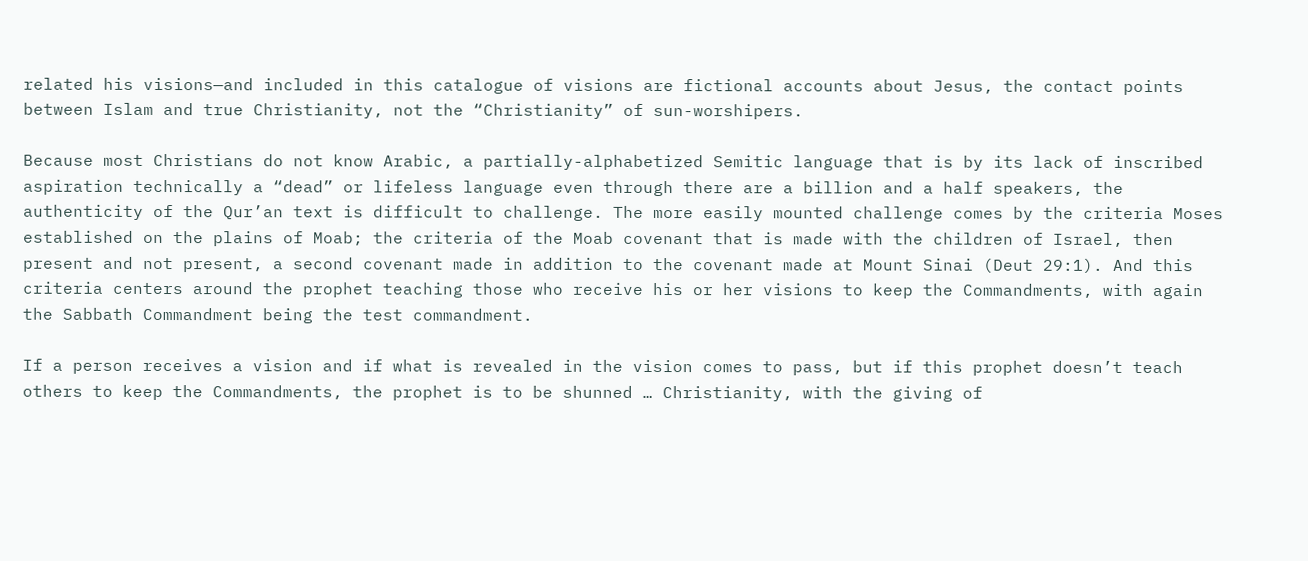related his visions—and included in this catalogue of visions are fictional accounts about Jesus, the contact points between Islam and true Christianity, not the “Christianity” of sun-worshipers.

Because most Christians do not know Arabic, a partially-alphabetized Semitic language that is by its lack of inscribed aspiration technically a “dead” or lifeless language even through there are a billion and a half speakers, the authenticity of the Qur’an text is difficult to challenge. The more easily mounted challenge comes by the criteria Moses established on the plains of Moab; the criteria of the Moab covenant that is made with the children of Israel, then present and not present, a second covenant made in addition to the covenant made at Mount Sinai (Deut 29:1). And this criteria centers around the prophet teaching those who receive his or her visions to keep the Commandments, with again the Sabbath Commandment being the test commandment.

If a person receives a vision and if what is revealed in the vision comes to pass, but if this prophet doesn’t teach others to keep the Commandments, the prophet is to be shunned … Christianity, with the giving of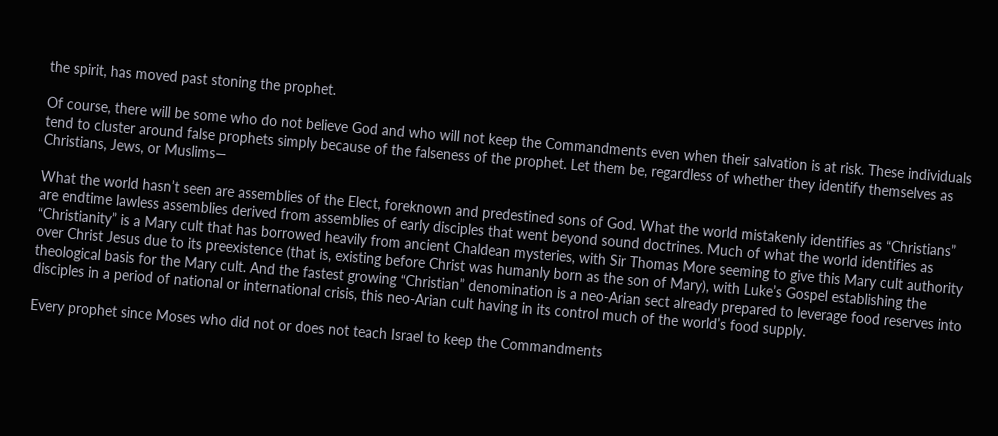the spirit, has moved past stoning the prophet.

Of course, there will be some who do not believe God and who will not keep the Commandments even when their salvation is at risk. These individuals tend to cluster around false prophets simply because of the falseness of the prophet. Let them be, regardless of whether they identify themselves as Christians, Jews, or Muslims—

What the world hasn’t seen are assemblies of the Elect, foreknown and predestined sons of God. What the world mistakenly identifies as “Christians” are endtime lawless assemblies derived from assemblies of early disciples that went beyond sound doctrines. Much of what the world identifies as “Christianity” is a Mary cult that has borrowed heavily from ancient Chaldean mysteries, with Sir Thomas More seeming to give this Mary cult authority over Christ Jesus due to its preexistence (that is, existing before Christ was humanly born as the son of Mary), with Luke’s Gospel establishing the theological basis for the Mary cult. And the fastest growing “Christian” denomination is a neo-Arian sect already prepared to leverage food reserves into disciples in a period of national or international crisis, this neo-Arian cult having in its control much of the world’s food supply.

Every prophet since Moses who did not or does not teach Israel to keep the Commandments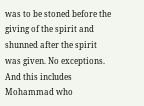was to be stoned before the giving of the spirit and shunned after the spirit was given. No exceptions. And this includes Mohammad who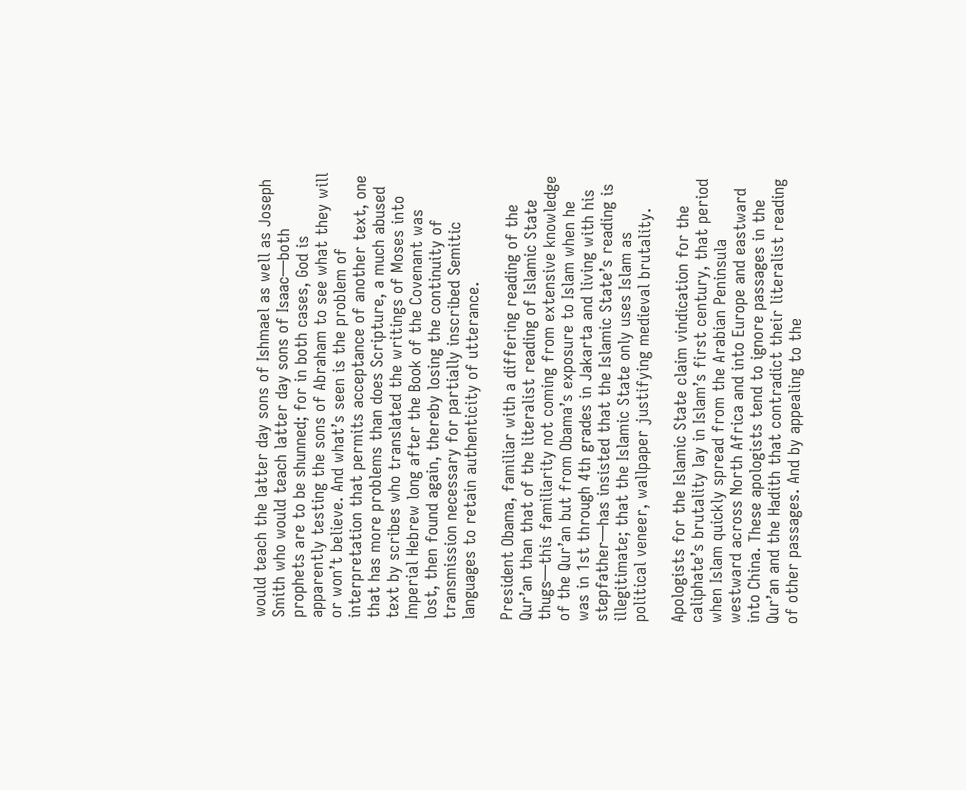would teach the latter day sons of Ishmael as well as Joseph Smith who would teach latter day sons of Isaac—both prophets are to be shunned; for in both cases, God is apparently testing the sons of Abraham to see what they will or won’t believe. And what’s seen is the problem of interpretation that permits acceptance of another text, one that has more problems than does Scripture, a much abused text by scribes who translated the writings of Moses into Imperial Hebrew long after the Book of the Covenant was lost, then found again, thereby losing the continuity of transmission necessary for partially inscribed Semitic languages to retain authenticity of utterance.

President Obama, familiar with a differing reading of the Qur’an than that of the literalist reading of Islamic State thugs—this familiarity not coming from extensive knowledge of the Qur’an but from Obama’s exposure to Islam when he was in 1st through 4th grades in Jakarta and living with his stepfather—has insisted that the Islamic State’s reading is illegitimate; that the Islamic State only uses Islam as political veneer, wallpaper justifying medieval brutality.

Apologists for the Islamic State claim vindication for the caliphate’s brutality lay in Islam’s first century, that period when Islam quickly spread from the Arabian Peninsula westward across North Africa and into Europe and eastward into China. These apologists tend to ignore passages in the Qur’an and the Hadith that contradict their literalist reading of other passages. And by appealing to the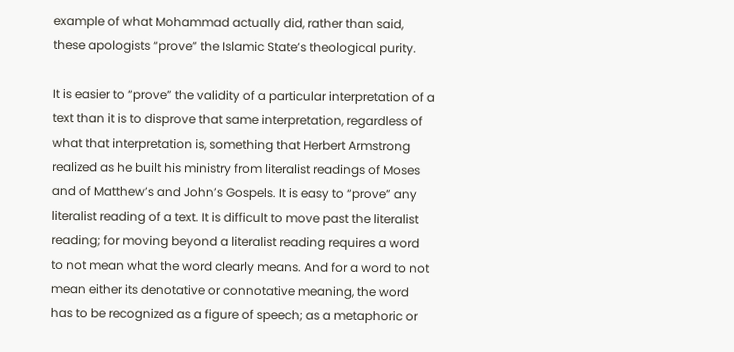example of what Mohammad actually did, rather than said, these apologists “prove” the Islamic State’s theological purity.

It is easier to “prove” the validity of a particular interpretation of a text than it is to disprove that same interpretation, regardless of what that interpretation is, something that Herbert Armstrong realized as he built his ministry from literalist readings of Moses and of Matthew’s and John’s Gospels. It is easy to “prove” any literalist reading of a text. It is difficult to move past the literalist reading; for moving beyond a literalist reading requires a word to not mean what the word clearly means. And for a word to not mean either its denotative or connotative meaning, the word has to be recognized as a figure of speech; as a metaphoric or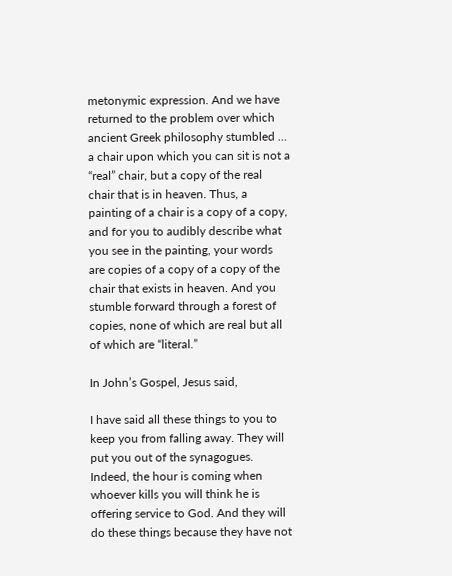metonymic expression. And we have returned to the problem over which ancient Greek philosophy stumbled … a chair upon which you can sit is not a “real” chair, but a copy of the real chair that is in heaven. Thus, a painting of a chair is a copy of a copy, and for you to audibly describe what you see in the painting, your words are copies of a copy of a copy of the chair that exists in heaven. And you stumble forward through a forest of copies, none of which are real but all of which are “literal.”

In John’s Gospel, Jesus said,

I have said all these things to you to keep you from falling away. They will put you out of the synagogues. Indeed, the hour is coming when whoever kills you will think he is offering service to God. And they will do these things because they have not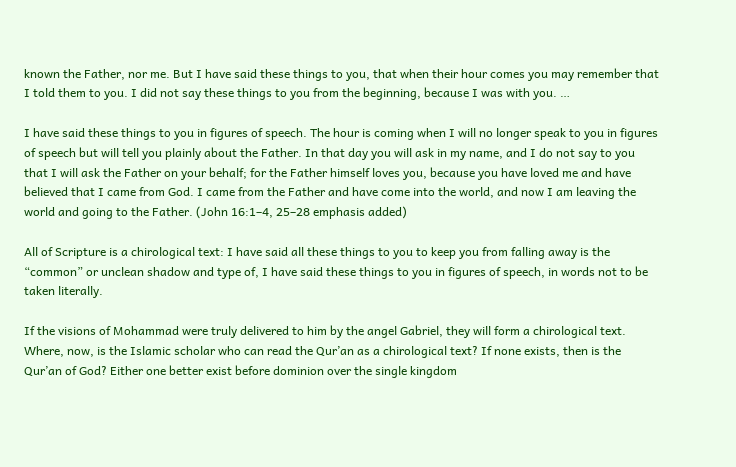known the Father, nor me. But I have said these things to you, that when their hour comes you may remember that I told them to you. I did not say these things to you from the beginning, because I was with you. …

I have said these things to you in figures of speech. The hour is coming when I will no longer speak to you in figures of speech but will tell you plainly about the Father. In that day you will ask in my name, and I do not say to you that I will ask the Father on your behalf; for the Father himself loves you, because you have loved me and have believed that I came from God. I came from the Father and have come into the world, and now I am leaving the world and going to the Father. (John 16:1–4, 25–28 emphasis added)

All of Scripture is a chirological text: I have said all these things to you to keep you from falling away is the “common” or unclean shadow and type of, I have said these things to you in figures of speech, in words not to be taken literally.

If the visions of Mohammad were truly delivered to him by the angel Gabriel, they will form a chirological text. Where, now, is the Islamic scholar who can read the Qur’an as a chirological text? If none exists, then is the Qur’an of God? Either one better exist before dominion over the single kingdom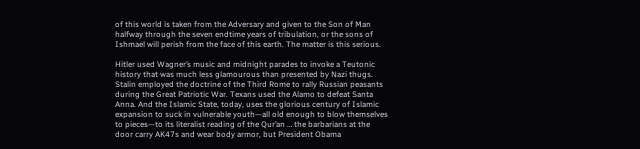of this world is taken from the Adversary and given to the Son of Man halfway through the seven endtime years of tribulation, or the sons of Ishmael will perish from the face of this earth. The matter is this serious.

Hitler used Wagner’s music and midnight parades to invoke a Teutonic history that was much less glamourous than presented by Nazi thugs. Stalin employed the doctrine of the Third Rome to rally Russian peasants during the Great Patriotic War. Texans used the Alamo to defeat Santa Anna. And the Islamic State, today, uses the glorious century of Islamic expansion to suck in vulnerable youth—all old enough to blow themselves to pieces—to its literalist reading of the Qur’an … the barbarians at the door carry AK47s and wear body armor, but President Obama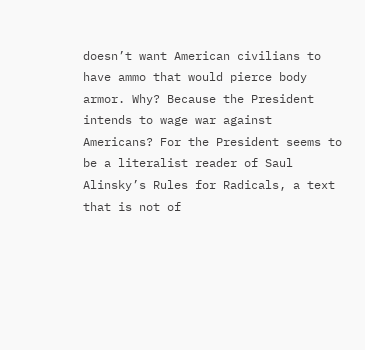doesn’t want American civilians to have ammo that would pierce body armor. Why? Because the President intends to wage war against Americans? For the President seems to be a literalist reader of Saul Alinsky’s Rules for Radicals, a text that is not of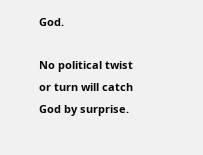God.

No political twist or turn will catch God by surprise.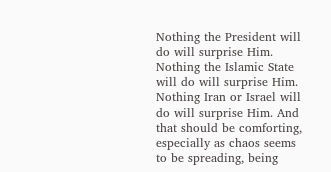Nothing the President will do will surprise Him. Nothing the Islamic State will do will surprise Him. Nothing Iran or Israel will do will surprise Him. And that should be comforting, especially as chaos seems to be spreading, being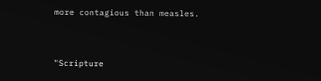more contagious than measles.


"Scripture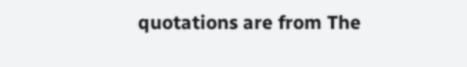quotations are from The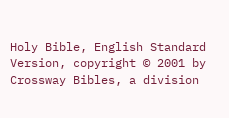Holy Bible, English Standard Version, copyright © 2001 by Crossway Bibles, a division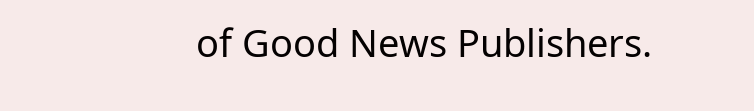of Good News Publishers.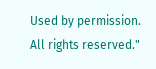Used by permission. All rights reserved."